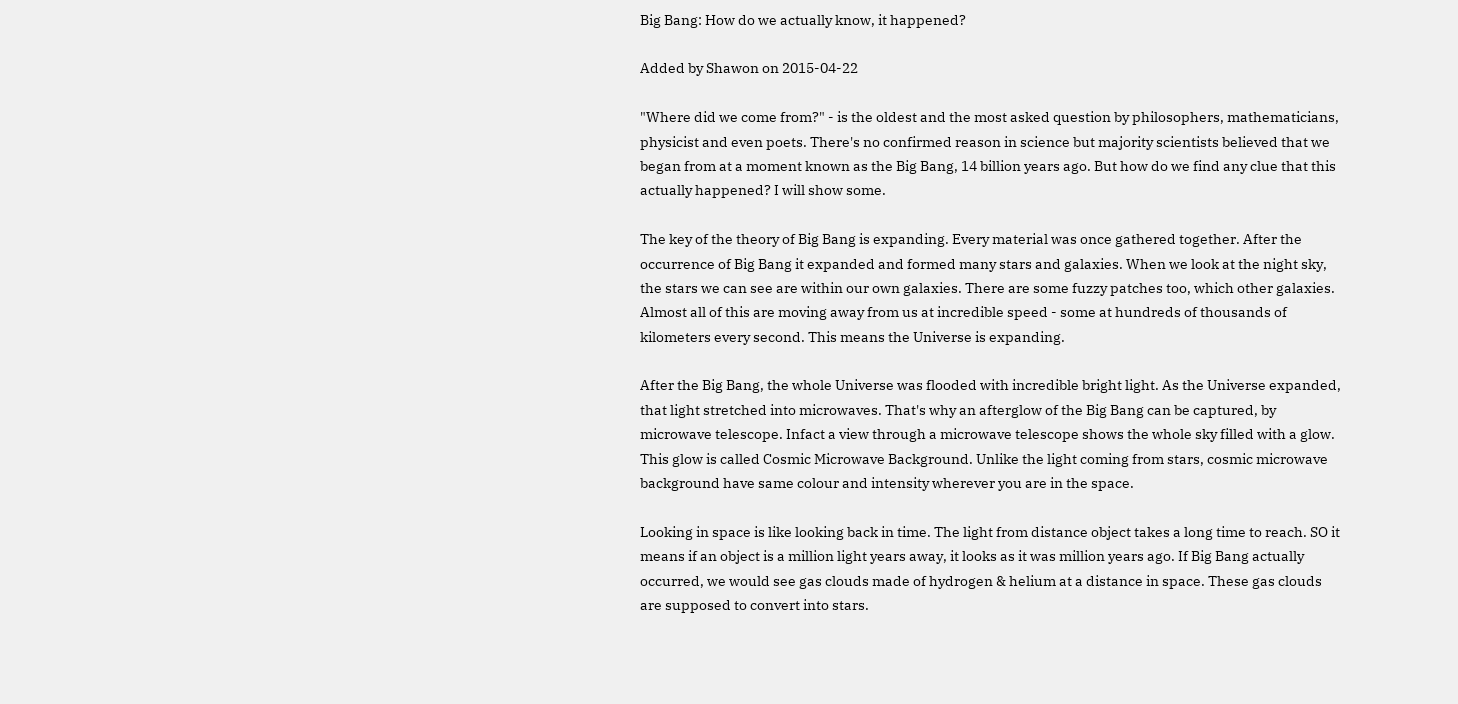Big Bang: How do we actually know, it happened?

Added by Shawon on 2015-04-22

"Where did we come from?" - is the oldest and the most asked question by philosophers, mathematicians, physicist and even poets. There's no confirmed reason in science but majority scientists believed that we began from at a moment known as the Big Bang, 14 billion years ago. But how do we find any clue that this actually happened? I will show some.

The key of the theory of Big Bang is expanding. Every material was once gathered together. After the occurrence of Big Bang it expanded and formed many stars and galaxies. When we look at the night sky, the stars we can see are within our own galaxies. There are some fuzzy patches too, which other galaxies. Almost all of this are moving away from us at incredible speed - some at hundreds of thousands of kilometers every second. This means the Universe is expanding.

After the Big Bang, the whole Universe was flooded with incredible bright light. As the Universe expanded, that light stretched into microwaves. That's why an afterglow of the Big Bang can be captured, by microwave telescope. Infact a view through a microwave telescope shows the whole sky filled with a glow. This glow is called Cosmic Microwave Background. Unlike the light coming from stars, cosmic microwave background have same colour and intensity wherever you are in the space.

Looking in space is like looking back in time. The light from distance object takes a long time to reach. SO it means if an object is a million light years away, it looks as it was million years ago. If Big Bang actually occurred, we would see gas clouds made of hydrogen & helium at a distance in space. These gas clouds are supposed to convert into stars.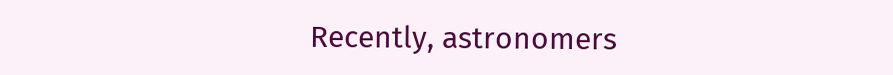Recently, astronomers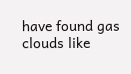have found gas clouds like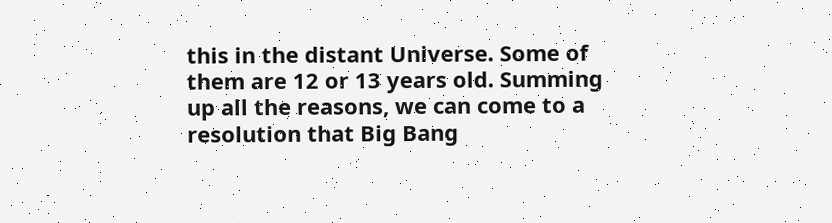this in the distant Universe. Some of them are 12 or 13 years old. Summing up all the reasons, we can come to a resolution that Big Bang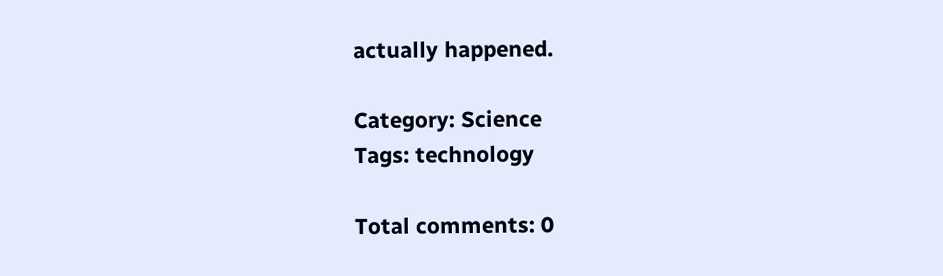actually happened.

Category: Science
Tags: technology

Total comments: 0